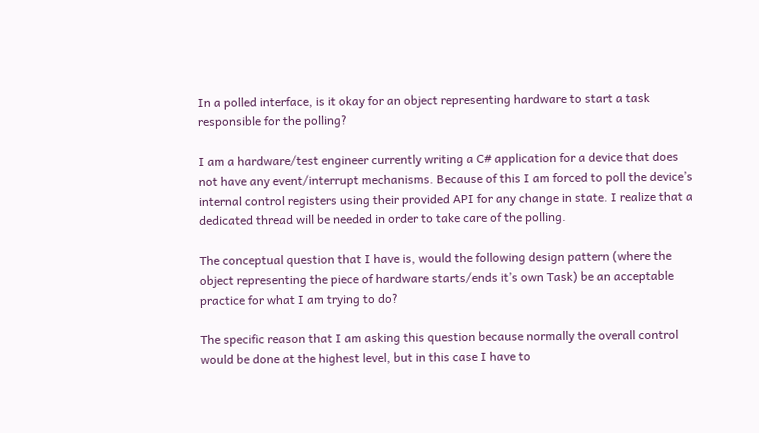In a polled interface, is it okay for an object representing hardware to start a task responsible for the polling?

I am a hardware/test engineer currently writing a C# application for a device that does not have any event/interrupt mechanisms. Because of this I am forced to poll the device’s internal control registers using their provided API for any change in state. I realize that a dedicated thread will be needed in order to take care of the polling.

The conceptual question that I have is, would the following design pattern (where the object representing the piece of hardware starts/ends it’s own Task) be an acceptable practice for what I am trying to do?

The specific reason that I am asking this question because normally the overall control would be done at the highest level, but in this case I have to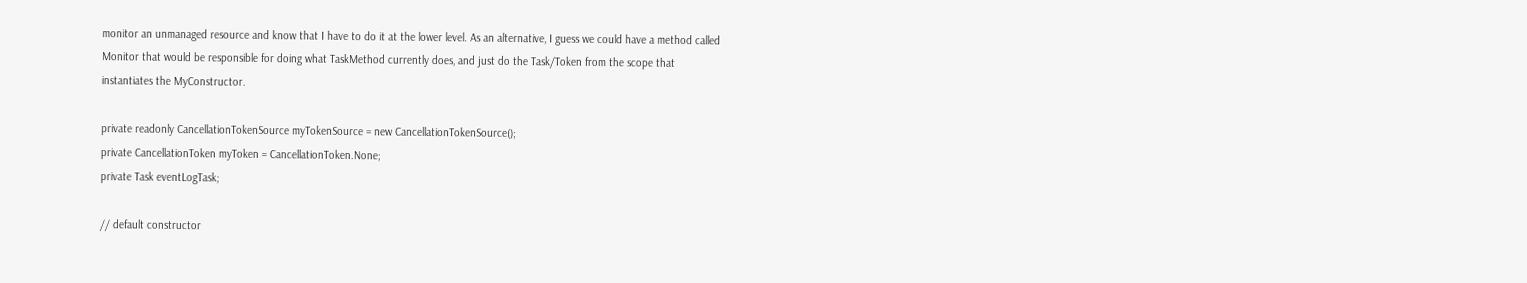monitor an unmanaged resource and know that I have to do it at the lower level. As an alternative, I guess we could have a method called Monitor that would be responsible for doing what TaskMethod currently does, and just do the Task/Token from the scope that instantiates the MyConstructor.

private readonly CancellationTokenSource myTokenSource = new CancellationTokenSource();
private CancellationToken myToken = CancellationToken.None;
private Task eventLogTask;

// default constructor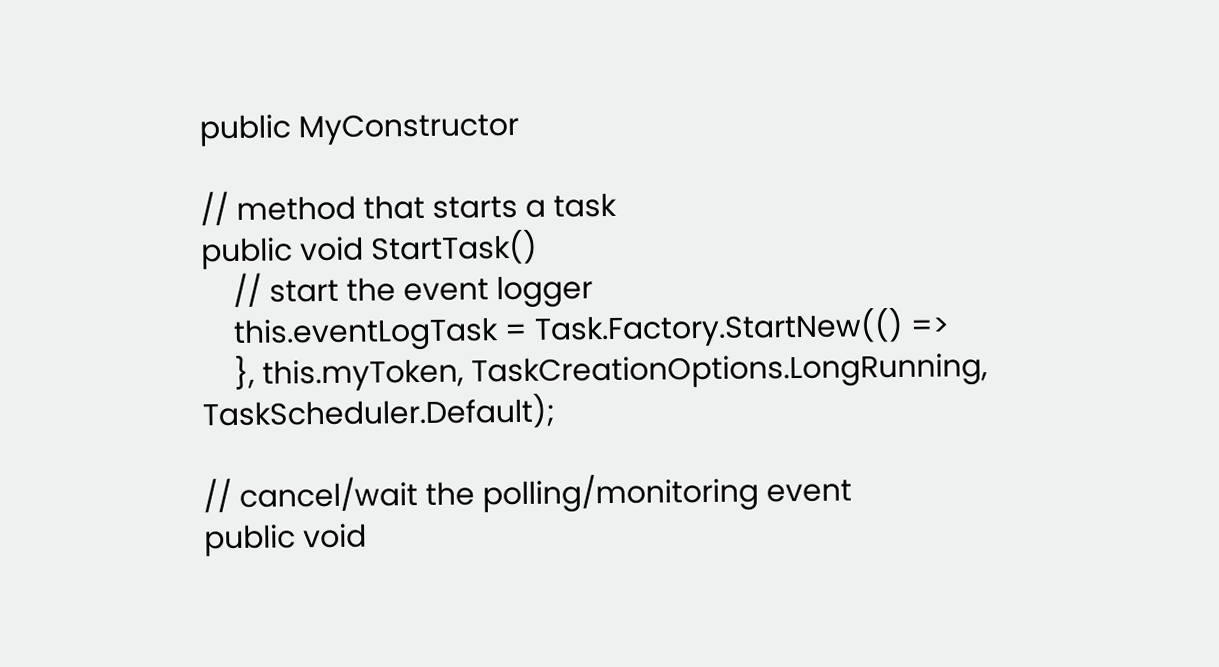public MyConstructor

// method that starts a task
public void StartTask()
    // start the event logger
    this.eventLogTask = Task.Factory.StartNew(() =>
    }, this.myToken, TaskCreationOptions.LongRunning, TaskScheduler.Default);

// cancel/wait the polling/monitoring event
public void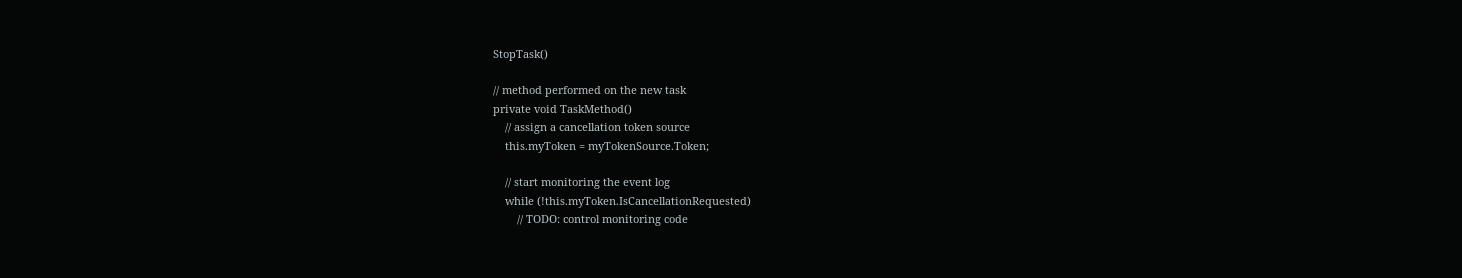StopTask()

// method performed on the new task
private void TaskMethod()
    // assign a cancellation token source
    this.myToken = myTokenSource.Token;

    // start monitoring the event log
    while (!this.myToken.IsCancellationRequested)
        // TODO: control monitoring code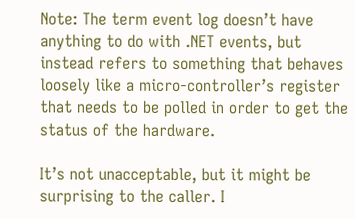Note: The term event log doesn’t have anything to do with .NET events, but instead refers to something that behaves loosely like a micro-controller’s register that needs to be polled in order to get the status of the hardware.

It’s not unacceptable, but it might be surprising to the caller. I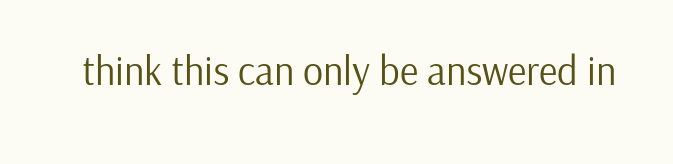think this can only be answered in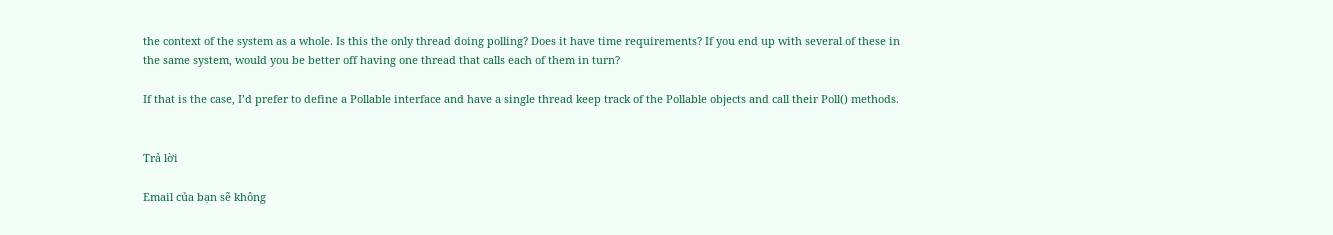the context of the system as a whole. Is this the only thread doing polling? Does it have time requirements? If you end up with several of these in the same system, would you be better off having one thread that calls each of them in turn?

If that is the case, I’d prefer to define a Pollable interface and have a single thread keep track of the Pollable objects and call their Poll() methods.


Trả lời

Email của bạn sẽ không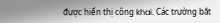được hiển thị công khai. Các trường bắt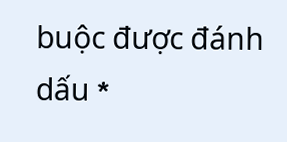buộc được đánh dấu *